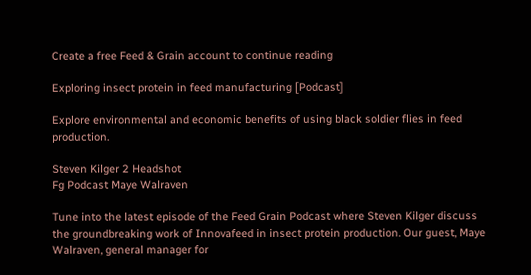Create a free Feed & Grain account to continue reading

Exploring insect protein in feed manufacturing [Podcast]

Explore environmental and economic benefits of using black soldier flies in feed production.

Steven Kilger 2 Headshot
Fg Podcast Maye Walraven

Tune into the latest episode of the Feed Grain Podcast where Steven Kilger discuss the groundbreaking work of Innovafeed in insect protein production. Our guest, Maye Walraven, general manager for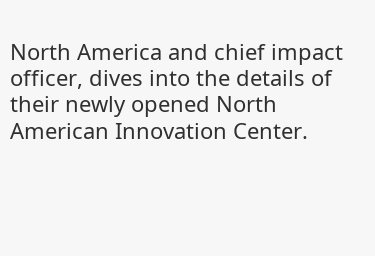North America and chief impact officer, dives into the details of their newly opened North American Innovation Center.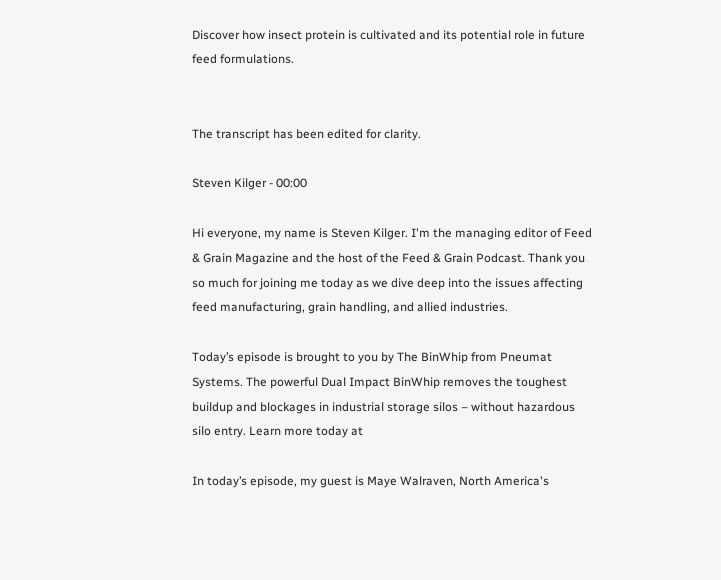Discover how insect protein is cultivated and its potential role in future feed formulations.


The transcript has been edited for clarity.

Steven Kilger - 00:00

Hi everyone, my name is Steven Kilger. I'm the managing editor of Feed & Grain Magazine and the host of the Feed & Grain Podcast. Thank you so much for joining me today as we dive deep into the issues affecting feed manufacturing, grain handling, and allied industries.

Today’s episode is brought to you by The BinWhip from Pneumat Systems. The powerful Dual Impact BinWhip removes the toughest buildup and blockages in industrial storage silos – without hazardous silo entry. Learn more today at

In today’s episode, my guest is Maye Walraven, North America's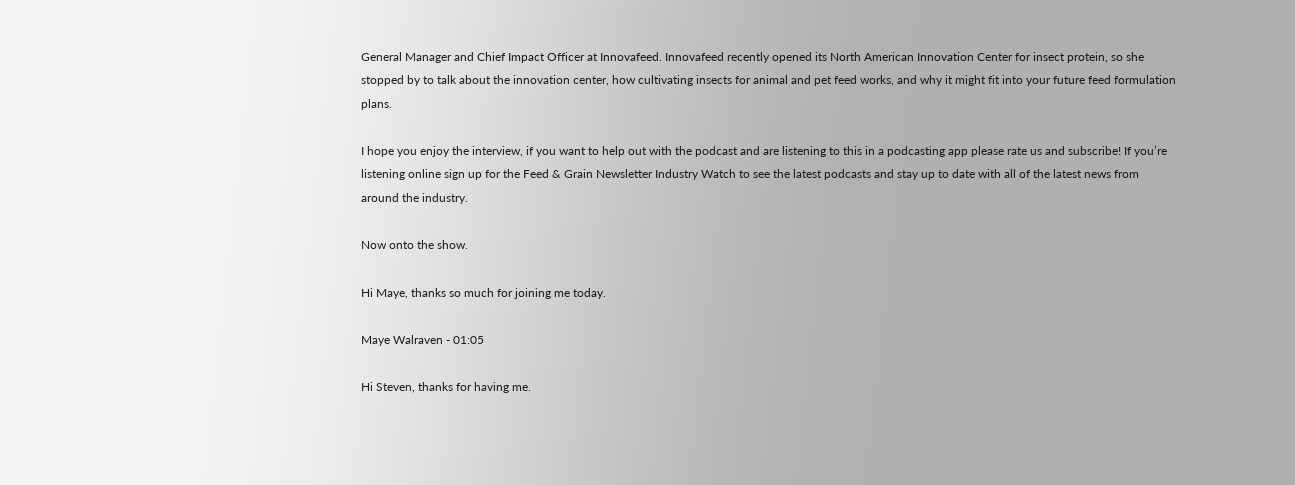General Manager and Chief Impact Officer at Innovafeed. Innovafeed recently opened its North American Innovation Center for insect protein, so she stopped by to talk about the innovation center, how cultivating insects for animal and pet feed works, and why it might fit into your future feed formulation plans.

I hope you enjoy the interview, if you want to help out with the podcast and are listening to this in a podcasting app please rate us and subscribe! If you’re listening online sign up for the Feed & Grain Newsletter Industry Watch to see the latest podcasts and stay up to date with all of the latest news from around the industry.

Now onto the show.

Hi Maye, thanks so much for joining me today.

Maye Walraven - 01:05

Hi Steven, thanks for having me.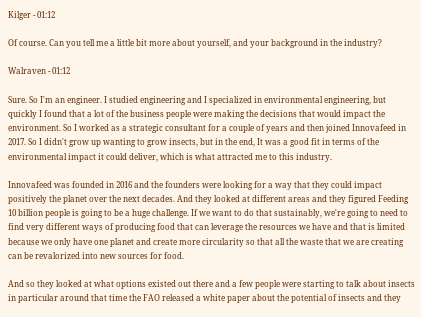Kilger - 01:12

Of course. Can you tell me a little bit more about yourself, and your background in the industry?

Walraven - 01:12

Sure. So I'm an engineer. I studied engineering and I specialized in environmental engineering, but quickly I found that a lot of the business people were making the decisions that would impact the environment. So I worked as a strategic consultant for a couple of years and then joined Innovafeed in 2017. So I didn't grow up wanting to grow insects, but in the end, It was a good fit in terms of the environmental impact it could deliver, which is what attracted me to this industry.

Innovafeed was founded in 2016 and the founders were looking for a way that they could impact positively the planet over the next decades. And they looked at different areas and they figured Feeding 10 billion people is going to be a huge challenge. If we want to do that sustainably, we're going to need to find very different ways of producing food that can leverage the resources we have and that is limited because we only have one planet and create more circularity so that all the waste that we are creating can be revalorized into new sources for food.

And so they looked at what options existed out there and a few people were starting to talk about insects in particular around that time the FAO released a white paper about the potential of insects and they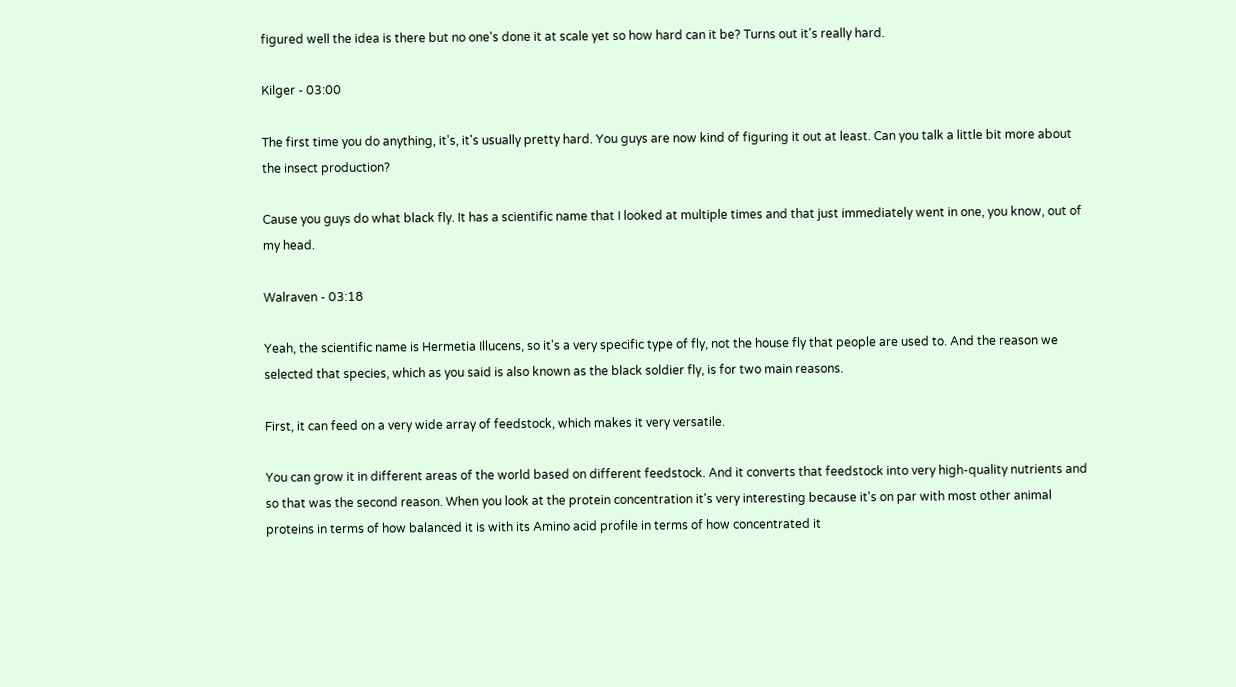figured well the idea is there but no one's done it at scale yet so how hard can it be? Turns out it's really hard.

Kilger - 03:00

The first time you do anything, it's, it's usually pretty hard. You guys are now kind of figuring it out at least. Can you talk a little bit more about the insect production?

Cause you guys do what black fly. It has a scientific name that I looked at multiple times and that just immediately went in one, you know, out of my head.

Walraven - 03:18

Yeah, the scientific name is Hermetia Illucens, so it's a very specific type of fly, not the house fly that people are used to. And the reason we selected that species, which as you said is also known as the black soldier fly, is for two main reasons.

First, it can feed on a very wide array of feedstock, which makes it very versatile.

You can grow it in different areas of the world based on different feedstock. And it converts that feedstock into very high-quality nutrients and so that was the second reason. When you look at the protein concentration it's very interesting because it's on par with most other animal proteins in terms of how balanced it is with its Amino acid profile in terms of how concentrated it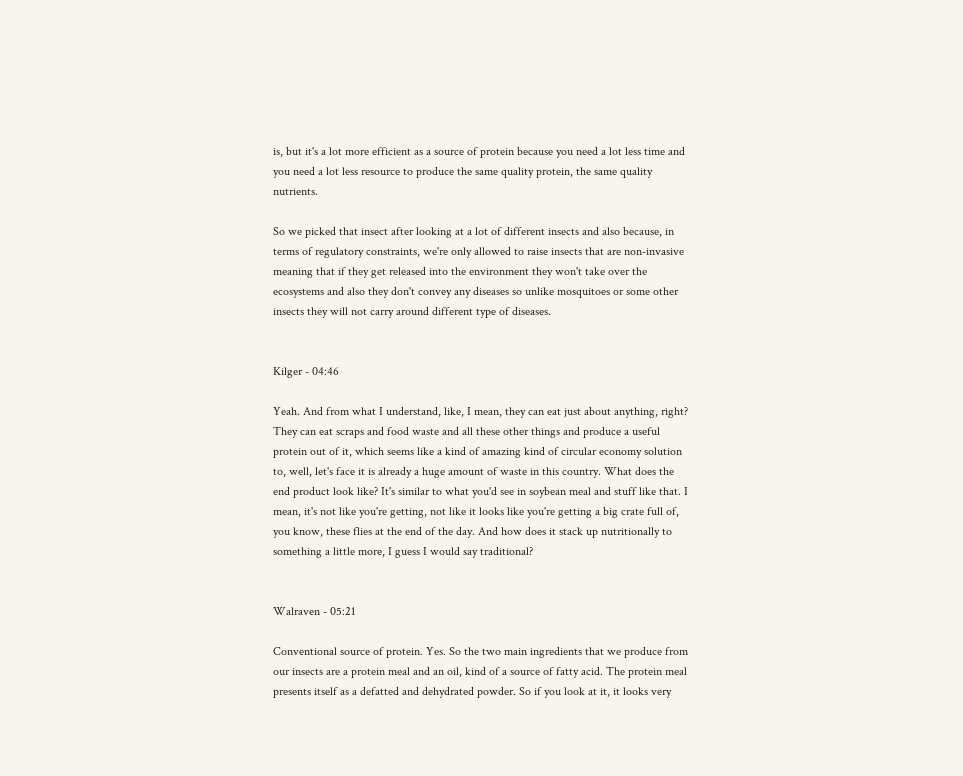is, but it's a lot more efficient as a source of protein because you need a lot less time and you need a lot less resource to produce the same quality protein, the same quality nutrients.

So we picked that insect after looking at a lot of different insects and also because, in terms of regulatory constraints, we're only allowed to raise insects that are non-invasive meaning that if they get released into the environment they won't take over the ecosystems and also they don't convey any diseases so unlike mosquitoes or some other insects they will not carry around different type of diseases.


Kilger - 04:46

Yeah. And from what I understand, like, I mean, they can eat just about anything, right? They can eat scraps and food waste and all these other things and produce a useful protein out of it, which seems like a kind of amazing kind of circular economy solution to, well, let's face it is already a huge amount of waste in this country. What does the end product look like? It's similar to what you'd see in soybean meal and stuff like that. I mean, it's not like you're getting, not like it looks like you're getting a big crate full of, you know, these flies at the end of the day. And how does it stack up nutritionally to something a little more, I guess I would say traditional?


Walraven - 05:21

Conventional source of protein. Yes. So the two main ingredients that we produce from our insects are a protein meal and an oil, kind of a source of fatty acid. The protein meal presents itself as a defatted and dehydrated powder. So if you look at it, it looks very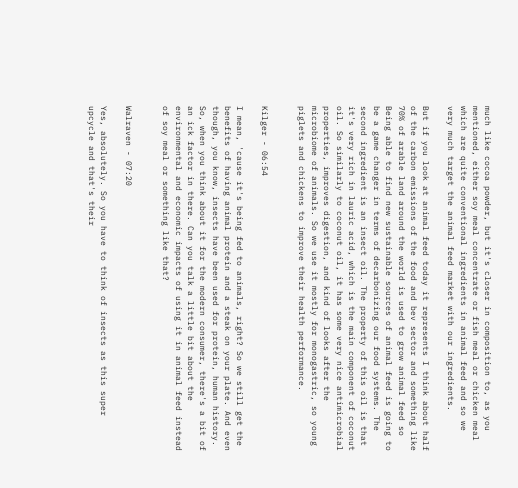much like cocoa powder, but it's closer in composition to, as you mentioned, either soy meal concentrate or fish meal or chicken meal which are quite conventional ingredients in animal feed and so we very much target the animal feed market with our ingredients.

But if you look at animal feed today it represents I think about half of the carbon emissions of the food and bev sector and something like 70% of arable land around the world is used to grow animal feed so Being able to find new sustainable sources of animal feed is going to be a game changer in terms of decarbonizing our food systems. The second ingredient is an insect oil. The property of this oil is that it's very rich in lauric acid, which is the main component of coconut oil. So similarly to coconut oil, it has some very nice antimicrobial properties, improves digestion, and kind of looks after the microbiome of animals. So we use it mostly for monogastric, so young piglets and chickens to improve their health performance.


Kilger - 06:54

I mean, 'cause it's being fed to animals, right? So we still get the benefits of having animal protein and a steak on your plate. And even though, you know, insects have been used for protein, human history. So, when you think about it for the modern consumer, there's a bit of an ick factor in there. Can you talk a little bit about the environmental and economic impacts of using it in animal feed instead of soy meal or something like that?


Walraven - 07:20

Yes, absolutely. So you have to think of insects as this super upcycle and that's their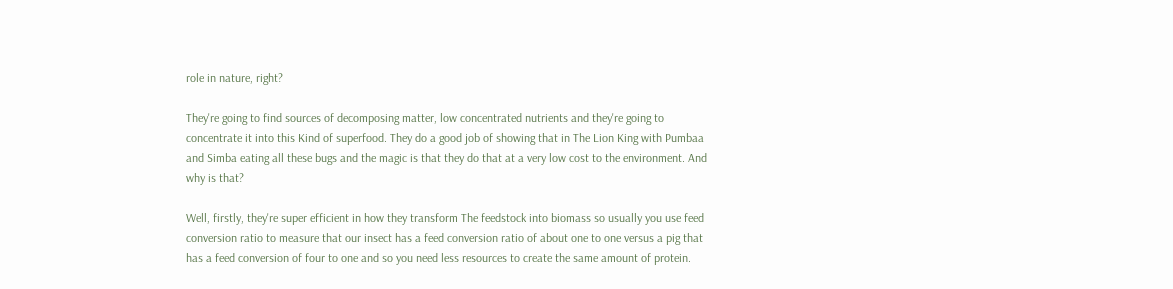role in nature, right?

They're going to find sources of decomposing matter, low concentrated nutrients and they're going to concentrate it into this Kind of superfood. They do a good job of showing that in The Lion King with Pumbaa and Simba eating all these bugs and the magic is that they do that at a very low cost to the environment. And why is that?

Well, firstly, they're super efficient in how they transform The feedstock into biomass so usually you use feed conversion ratio to measure that our insect has a feed conversion ratio of about one to one versus a pig that has a feed conversion of four to one and so you need less resources to create the same amount of protein.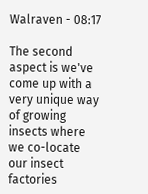Walraven - 08:17

The second aspect is we've come up with a very unique way of growing insects where we co-locate our insect factories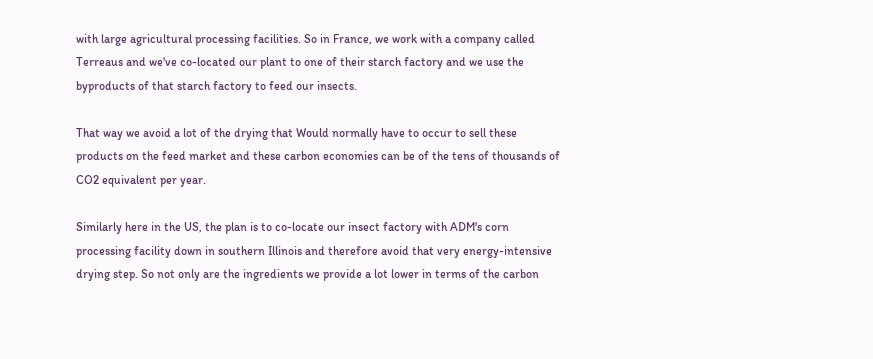with large agricultural processing facilities. So in France, we work with a company called Terreaus and we've co-located our plant to one of their starch factory and we use the byproducts of that starch factory to feed our insects.

That way we avoid a lot of the drying that Would normally have to occur to sell these products on the feed market and these carbon economies can be of the tens of thousands of CO2 equivalent per year.

Similarly here in the US, the plan is to co-locate our insect factory with ADM's corn processing facility down in southern Illinois and therefore avoid that very energy-intensive drying step. So not only are the ingredients we provide a lot lower in terms of the carbon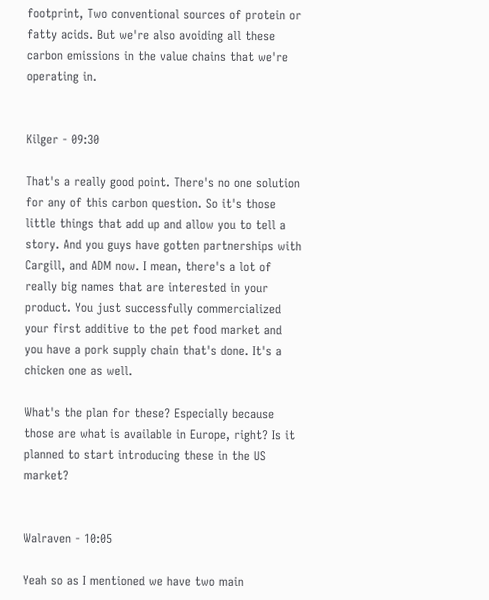footprint, Two conventional sources of protein or fatty acids. But we're also avoiding all these carbon emissions in the value chains that we're operating in.


Kilger - 09:30

That's a really good point. There's no one solution for any of this carbon question. So it's those little things that add up and allow you to tell a story. And you guys have gotten partnerships with Cargill, and ADM now. I mean, there's a lot of really big names that are interested in your product. You just successfully commercialized your first additive to the pet food market and you have a pork supply chain that's done. It's a chicken one as well.

What's the plan for these? Especially because those are what is available in Europe, right? Is it planned to start introducing these in the US market?


Walraven - 10:05

Yeah so as I mentioned we have two main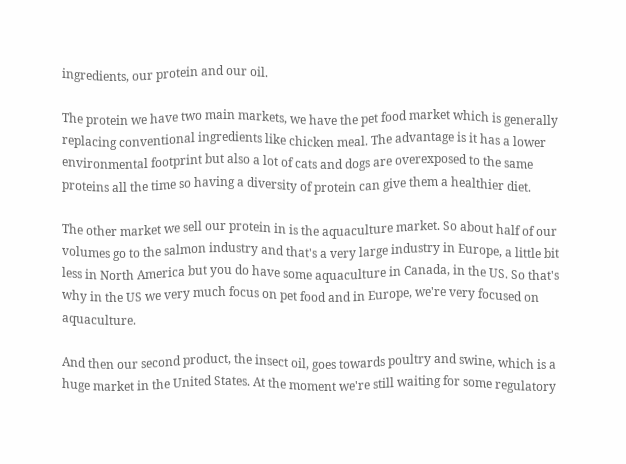ingredients, our protein and our oil.

The protein we have two main markets, we have the pet food market which is generally replacing conventional ingredients like chicken meal. The advantage is it has a lower environmental footprint but also a lot of cats and dogs are overexposed to the same proteins all the time so having a diversity of protein can give them a healthier diet.

The other market we sell our protein in is the aquaculture market. So about half of our volumes go to the salmon industry and that's a very large industry in Europe, a little bit less in North America but you do have some aquaculture in Canada, in the US. So that's why in the US we very much focus on pet food and in Europe, we're very focused on aquaculture.

And then our second product, the insect oil, goes towards poultry and swine, which is a huge market in the United States. At the moment we're still waiting for some regulatory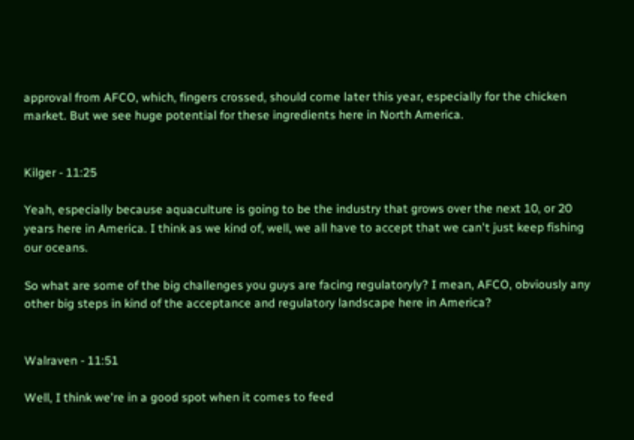approval from AFCO, which, fingers crossed, should come later this year, especially for the chicken market. But we see huge potential for these ingredients here in North America.


Kilger - 11:25

Yeah, especially because aquaculture is going to be the industry that grows over the next 10, or 20 years here in America. I think as we kind of, well, we all have to accept that we can't just keep fishing our oceans.

So what are some of the big challenges you guys are facing regulatoryly? I mean, AFCO, obviously any other big steps in kind of the acceptance and regulatory landscape here in America?


Walraven - 11:51

Well, I think we're in a good spot when it comes to feed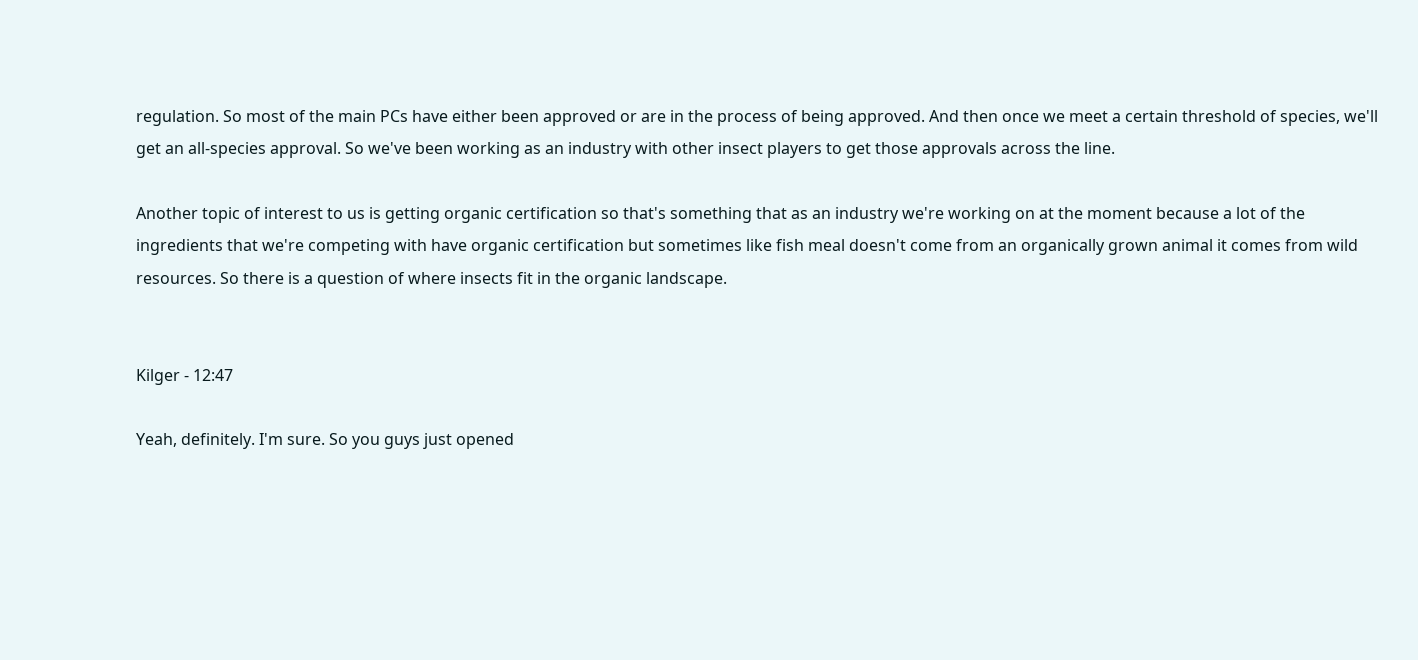regulation. So most of the main PCs have either been approved or are in the process of being approved. And then once we meet a certain threshold of species, we'll get an all-species approval. So we've been working as an industry with other insect players to get those approvals across the line.

Another topic of interest to us is getting organic certification so that's something that as an industry we're working on at the moment because a lot of the ingredients that we're competing with have organic certification but sometimes like fish meal doesn't come from an organically grown animal it comes from wild resources. So there is a question of where insects fit in the organic landscape.


Kilger - 12:47

Yeah, definitely. I'm sure. So you guys just opened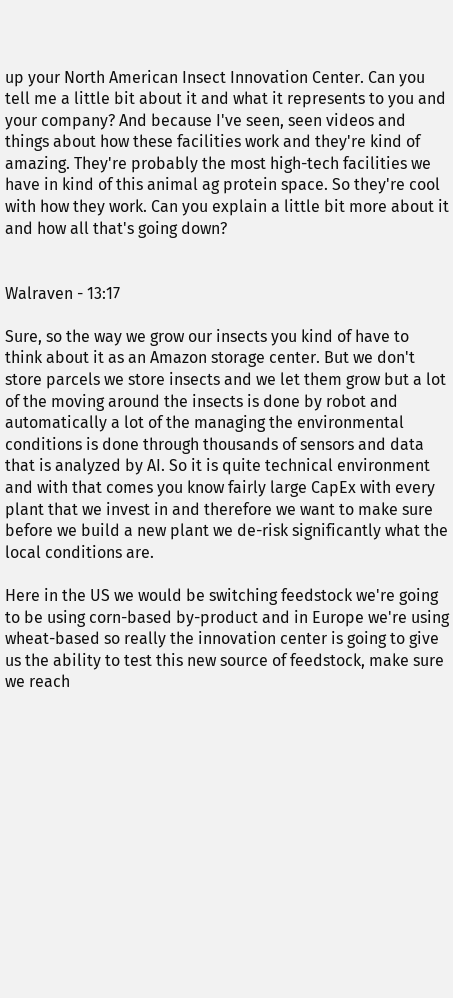up your North American Insect Innovation Center. Can you tell me a little bit about it and what it represents to you and your company? And because I've seen, seen videos and things about how these facilities work and they're kind of amazing. They're probably the most high-tech facilities we have in kind of this animal ag protein space. So they're cool with how they work. Can you explain a little bit more about it and how all that's going down?


Walraven - 13:17

Sure, so the way we grow our insects you kind of have to think about it as an Amazon storage center. But we don't store parcels we store insects and we let them grow but a lot of the moving around the insects is done by robot and automatically a lot of the managing the environmental conditions is done through thousands of sensors and data that is analyzed by AI. So it is quite technical environment and with that comes you know fairly large CapEx with every plant that we invest in and therefore we want to make sure before we build a new plant we de-risk significantly what the local conditions are.

Here in the US we would be switching feedstock we're going to be using corn-based by-product and in Europe we're using wheat-based so really the innovation center is going to give us the ability to test this new source of feedstock, make sure we reach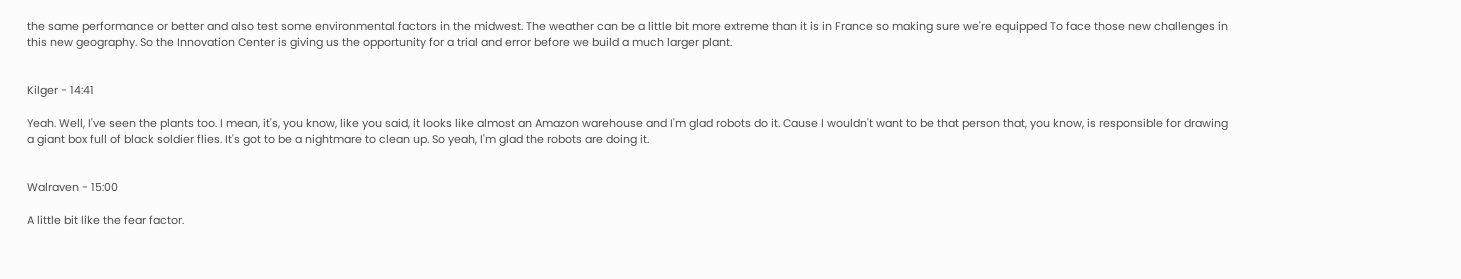the same performance or better and also test some environmental factors in the midwest. The weather can be a little bit more extreme than it is in France so making sure we're equipped To face those new challenges in this new geography. So the Innovation Center is giving us the opportunity for a trial and error before we build a much larger plant.


Kilger - 14:41

Yeah. Well, I've seen the plants too. I mean, it's, you know, like you said, it looks like almost an Amazon warehouse and I'm glad robots do it. Cause I wouldn't want to be that person that, you know, is responsible for drawing a giant box full of black soldier flies. It's got to be a nightmare to clean up. So yeah, I'm glad the robots are doing it.


Walraven - 15:00

A little bit like the fear factor.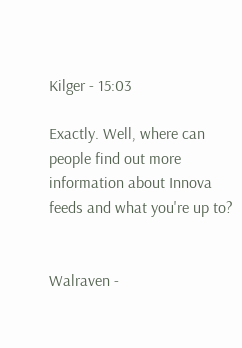Kilger - 15:03

Exactly. Well, where can people find out more information about Innova feeds and what you're up to?


Walraven -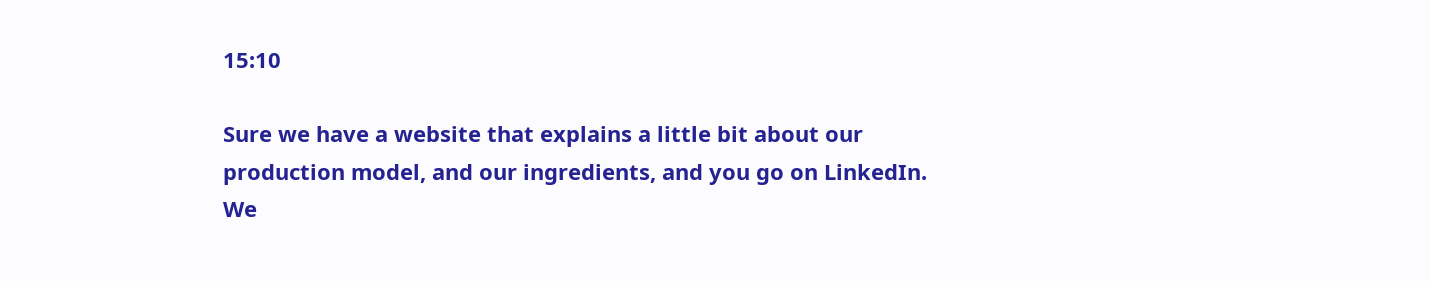15:10

Sure we have a website that explains a little bit about our production model, and our ingredients, and you go on LinkedIn. We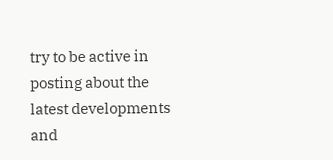try to be active in posting about the latest developments and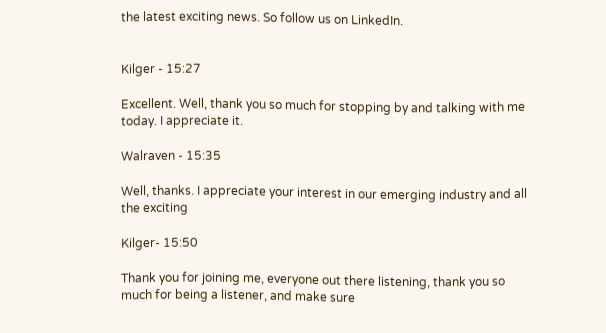the latest exciting news. So follow us on LinkedIn.


Kilger - 15:27

Excellent. Well, thank you so much for stopping by and talking with me today. I appreciate it.

Walraven - 15:35

Well, thanks. I appreciate your interest in our emerging industry and all the exciting

Kilger- 15:50

Thank you for joining me, everyone out there listening, thank you so much for being a listener, and make sure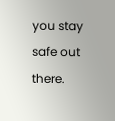you stay safe out there.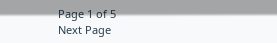Page 1 of 5
Next Page